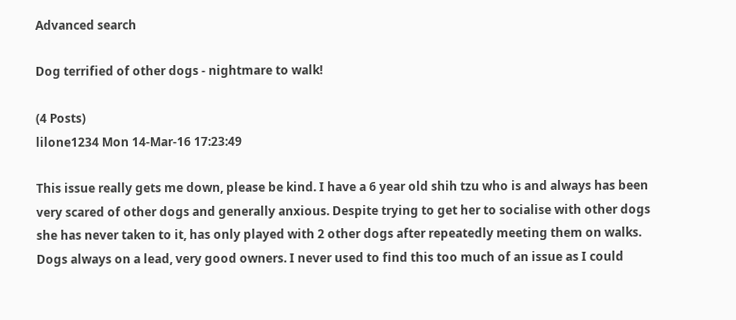Advanced search

Dog terrified of other dogs - nightmare to walk!

(4 Posts)
lilone1234 Mon 14-Mar-16 17:23:49

This issue really gets me down, please be kind. I have a 6 year old shih tzu who is and always has been very scared of other dogs and generally anxious. Despite trying to get her to socialise with other dogs she has never taken to it, has only played with 2 other dogs after repeatedly meeting them on walks. Dogs always on a lead, very good owners. I never used to find this too much of an issue as I could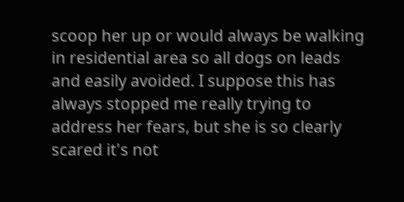scoop her up or would always be walking in residential area so all dogs on leads and easily avoided. I suppose this has always stopped me really trying to address her fears, but she is so clearly scared it's not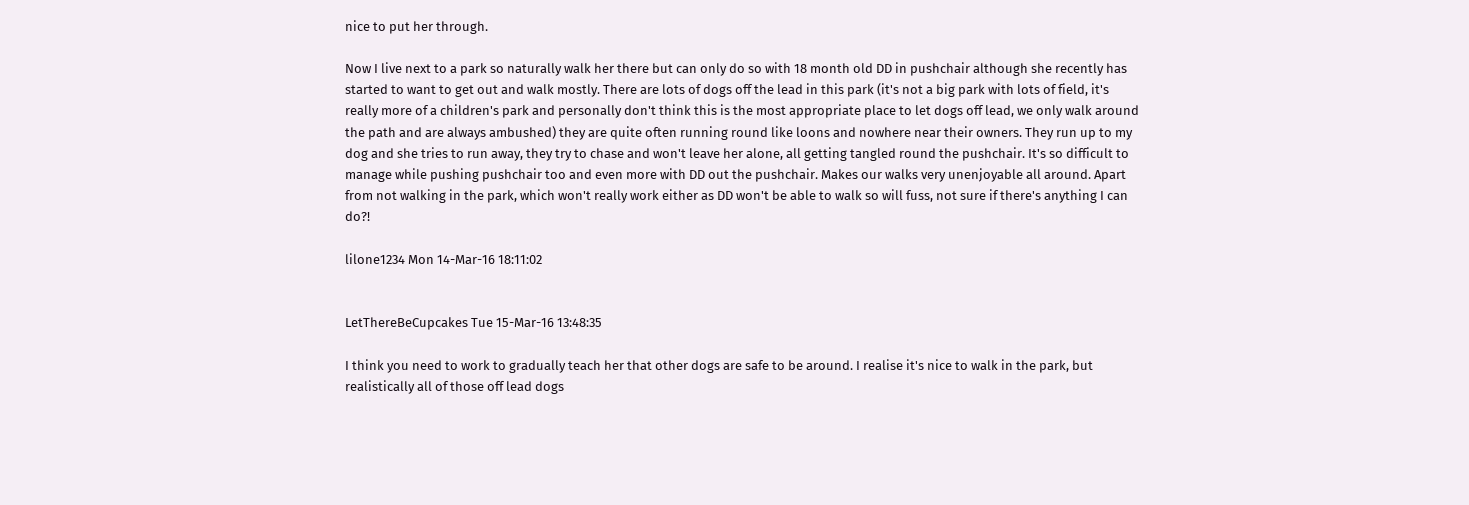nice to put her through.

Now I live next to a park so naturally walk her there but can only do so with 18 month old DD in pushchair although she recently has started to want to get out and walk mostly. There are lots of dogs off the lead in this park (it's not a big park with lots of field, it's really more of a children's park and personally don't think this is the most appropriate place to let dogs off lead, we only walk around the path and are always ambushed) they are quite often running round like loons and nowhere near their owners. They run up to my dog and she tries to run away, they try to chase and won't leave her alone, all getting tangled round the pushchair. It's so difficult to manage while pushing pushchair too and even more with DD out the pushchair. Makes our walks very unenjoyable all around. Apart from not walking in the park, which won't really work either as DD won't be able to walk so will fuss, not sure if there's anything I can do?!

lilone1234 Mon 14-Mar-16 18:11:02


LetThereBeCupcakes Tue 15-Mar-16 13:48:35

I think you need to work to gradually teach her that other dogs are safe to be around. I realise it's nice to walk in the park, but realistically all of those off lead dogs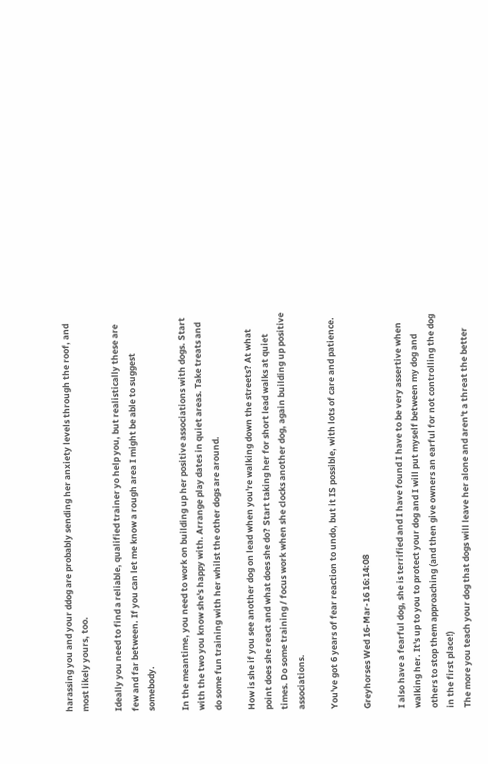harassing you and your ddog are probably sending her anxiety levels through the roof, and most likely yours, too.

Ideally you need to find a reliable, qualified trainer yo help you, but realistically these are few and far between. If you can let me know a rough area I might be able to suggest somebody.

In the meantime, you need to work on building up her positive associations with dogs. Start with the two you know she's happy with. Arrange play dates in quiet areas. Take treats and do some fun training with her whilst the other dogs are around.

How is she if you see another dog on lead when you're walking down the streets? At what point does she react and what does she do? Start taking her for short lead walks at quiet times. Do some training / focus work when she clocks another dog, again building up positive associations.

You've got 6 years of fear reaction to undo, but it IS possible, with lots of care and patience.

Greyhorses Wed 16-Mar-16 16:14:08

I also have a fearful dog, she is terrified and I have found I have to be very assertive when walking her. It's up to you to protect your dog and I will put myself between my dog and others to stop them approaching (and then give owners an earful for not controlling the dog in the first place!)
The more you teach your dog that dogs will leave her alone and aren't a threat the better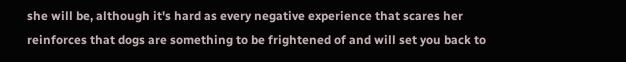she will be, although it's hard as every negative experience that scares her reinforces that dogs are something to be frightened of and will set you back to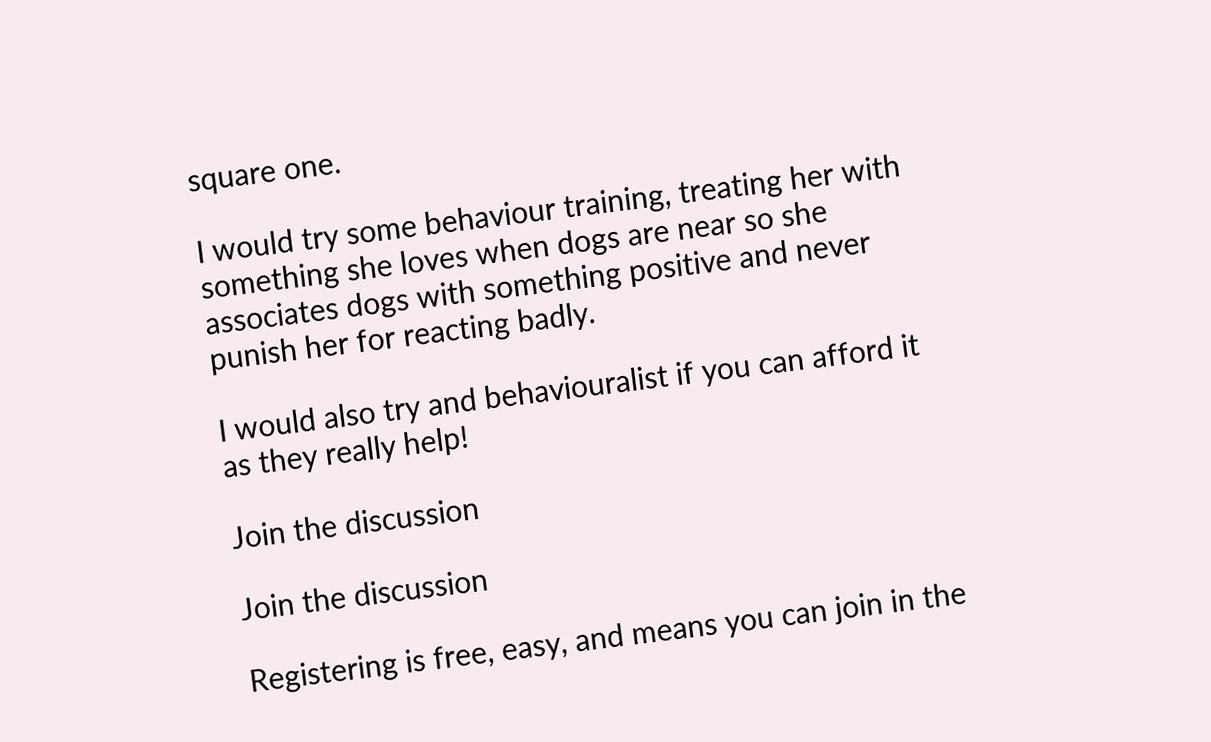square one.

I would try some behaviour training, treating her with something she loves when dogs are near so she associates dogs with something positive and never punish her for reacting badly.

I would also try and behaviouralist if you can afford it as they really help!

Join the discussion

Join the discussion

Registering is free, easy, and means you can join in the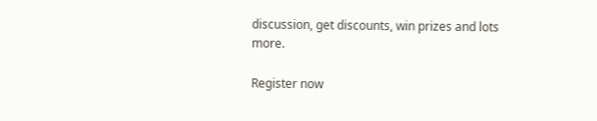discussion, get discounts, win prizes and lots more.

Register now